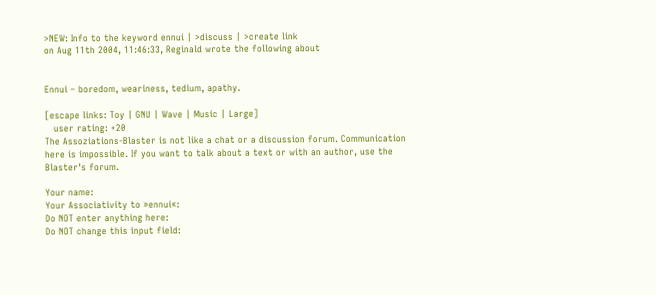>NEW: Info to the keyword ennui | >discuss | >create link
on Aug 11th 2004, 11:46:33, Reginald wrote the following about


Ennui – boredom, weariness, tedium, apathy.

[escape links: Toy | GNU | Wave | Music | Large]
   user rating: +20
The Assoziations-Blaster is not like a chat or a discussion forum. Communication here is impossible. If you want to talk about a text or with an author, use the Blaster's forum.

Your name:
Your Associativity to »ennui«:
Do NOT enter anything here:
Do NOT change this input field: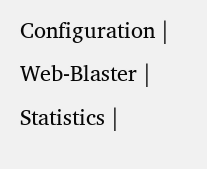Configuration | Web-Blaster | Statistics |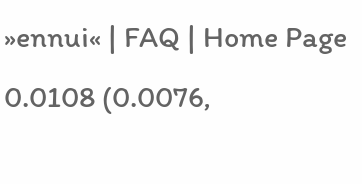»ennui« | FAQ | Home Page
0.0108 (0.0076,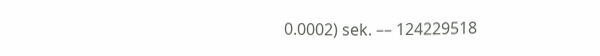0.0002) sek. –– 124229518